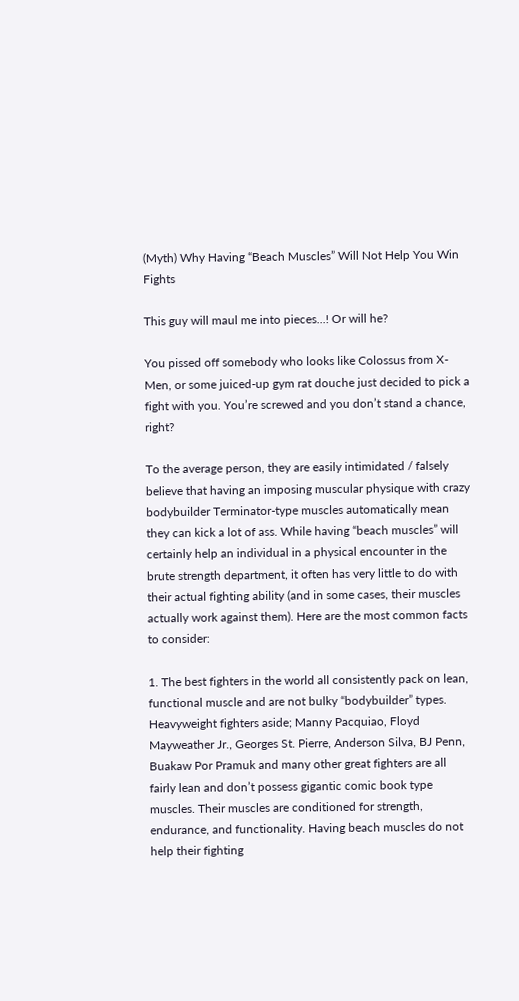(Myth) Why Having “Beach Muscles” Will Not Help You Win Fights

This guy will maul me into pieces...! Or will he?

You pissed off somebody who looks like Colossus from X-Men, or some juiced-up gym rat douche just decided to pick a fight with you. You’re screwed and you don’t stand a chance, right?

To the average person, they are easily intimidated / falsely believe that having an imposing muscular physique with crazy bodybuilder Terminator-type muscles automatically mean they can kick a lot of ass. While having “beach muscles” will certainly help an individual in a physical encounter in the brute strength department, it often has very little to do with their actual fighting ability (and in some cases, their muscles actually work against them). Here are the most common facts to consider:

1. The best fighters in the world all consistently pack on lean, functional muscle and are not bulky “bodybuilder” types.
Heavyweight fighters aside; Manny Pacquiao, Floyd Mayweather Jr., Georges St. Pierre, Anderson Silva, BJ Penn, Buakaw Por Pramuk and many other great fighters are all fairly lean and don’t possess gigantic comic book type muscles. Their muscles are conditioned for strength, endurance, and functionality. Having beach muscles do not help their fighting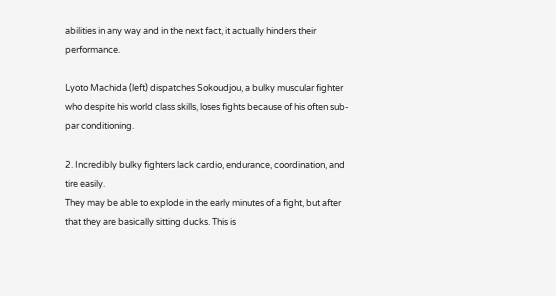abilities in any way and in the next fact, it actually hinders their performance.

Lyoto Machida (left) dispatches Sokoudjou, a bulky muscular fighter who despite his world class skills, loses fights because of his often sub-par conditioning.

2. Incredibly bulky fighters lack cardio, endurance, coordination, and tire easily.
They may be able to explode in the early minutes of a fight, but after that they are basically sitting ducks. This is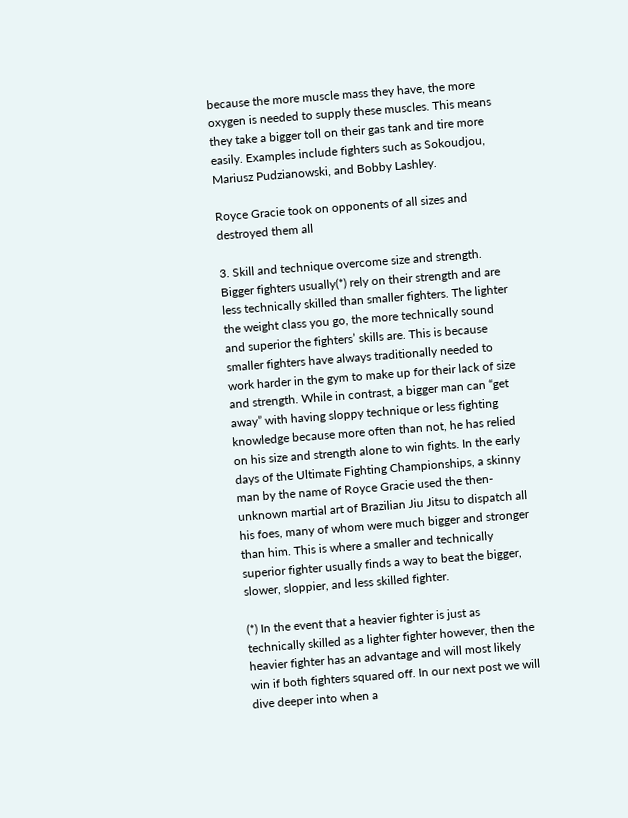because the more muscle mass they have, the more oxygen is needed to supply these muscles. This means they take a bigger toll on their gas tank and tire more easily. Examples include fighters such as Sokoudjou, Mariusz Pudzianowski, and Bobby Lashley.

Royce Gracie took on opponents of all sizes and destroyed them all

3. Skill and technique overcome size and strength.
Bigger fighters usually(*) rely on their strength and are less technically skilled than smaller fighters. The lighter the weight class you go, the more technically sound and superior the fighters’ skills are. This is because smaller fighters have always traditionally needed to work harder in the gym to make up for their lack of size and strength. While in contrast, a bigger man can “get away” with having sloppy technique or less fighting knowledge because more often than not, he has relied on his size and strength alone to win fights. In the early days of the Ultimate Fighting Championships, a skinny man by the name of Royce Gracie used the then-unknown martial art of Brazilian Jiu Jitsu to dispatch all his foes, many of whom were much bigger and stronger than him. This is where a smaller and technically superior fighter usually finds a way to beat the bigger, slower, sloppier, and less skilled fighter.

(*) In the event that a heavier fighter is just as technically skilled as a lighter fighter however, then the heavier fighter has an advantage and will most likely win if both fighters squared off. In our next post we will dive deeper into when a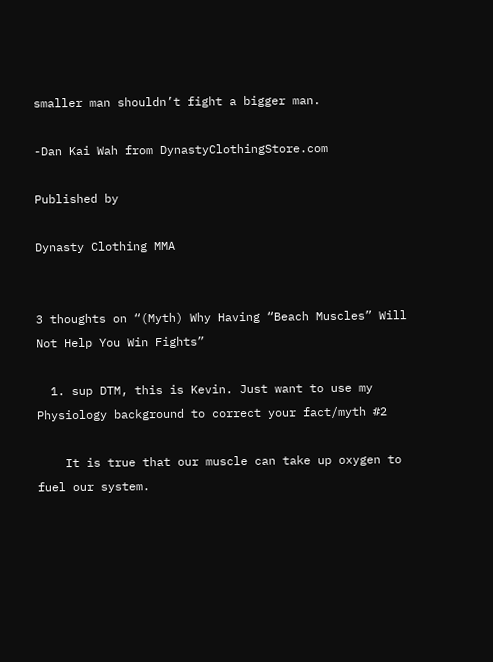smaller man shouldn’t fight a bigger man.

-Dan Kai Wah from DynastyClothingStore.com

Published by

Dynasty Clothing MMA


3 thoughts on “(Myth) Why Having “Beach Muscles” Will Not Help You Win Fights”

  1. sup DTM, this is Kevin. Just want to use my Physiology background to correct your fact/myth #2

    It is true that our muscle can take up oxygen to fuel our system.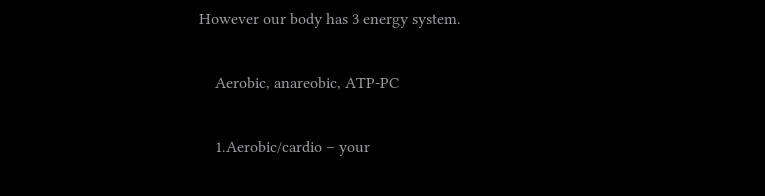However our body has 3 energy system.

    Aerobic, anareobic, ATP-PC

    1.Aerobic/cardio – your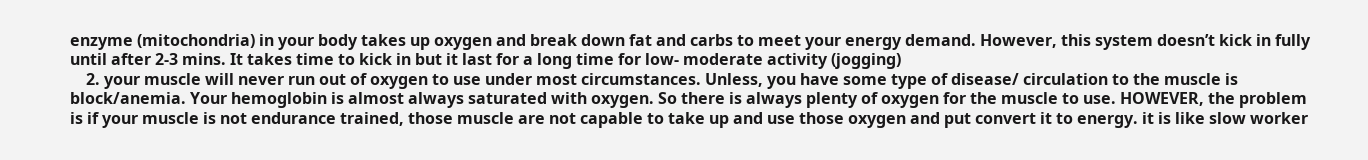enzyme (mitochondria) in your body takes up oxygen and break down fat and carbs to meet your energy demand. However, this system doesn’t kick in fully until after 2-3 mins. It takes time to kick in but it last for a long time for low- moderate activity (jogging)
    2. your muscle will never run out of oxygen to use under most circumstances. Unless, you have some type of disease/ circulation to the muscle is block/anemia. Your hemoglobin is almost always saturated with oxygen. So there is always plenty of oxygen for the muscle to use. HOWEVER, the problem is if your muscle is not endurance trained, those muscle are not capable to take up and use those oxygen and put convert it to energy. it is like slow worker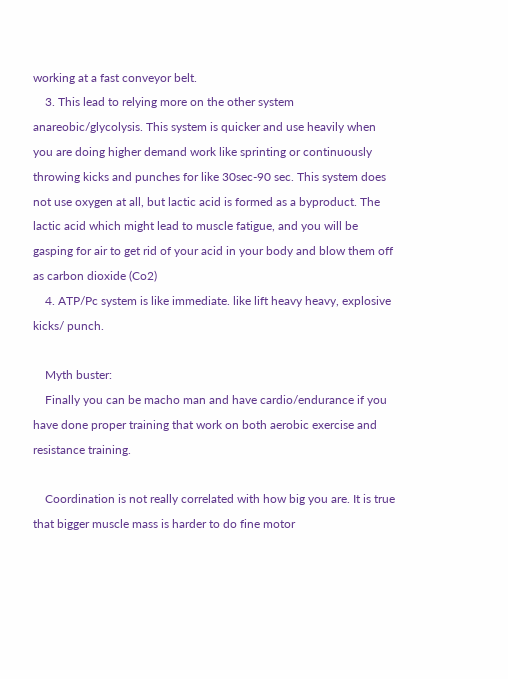working at a fast conveyor belt.
    3. This lead to relying more on the other system anareobic/glycolysis. This system is quicker and use heavily when you are doing higher demand work like sprinting or continuously throwing kicks and punches for like 30sec-90 sec. This system does not use oxygen at all, but lactic acid is formed as a byproduct. The lactic acid which might lead to muscle fatigue, and you will be gasping for air to get rid of your acid in your body and blow them off as carbon dioxide (Co2)
    4. ATP/Pc system is like immediate. like lift heavy heavy, explosive kicks/ punch.

    Myth buster:
    Finally you can be macho man and have cardio/endurance if you have done proper training that work on both aerobic exercise and resistance training.

    Coordination is not really correlated with how big you are. It is true that bigger muscle mass is harder to do fine motor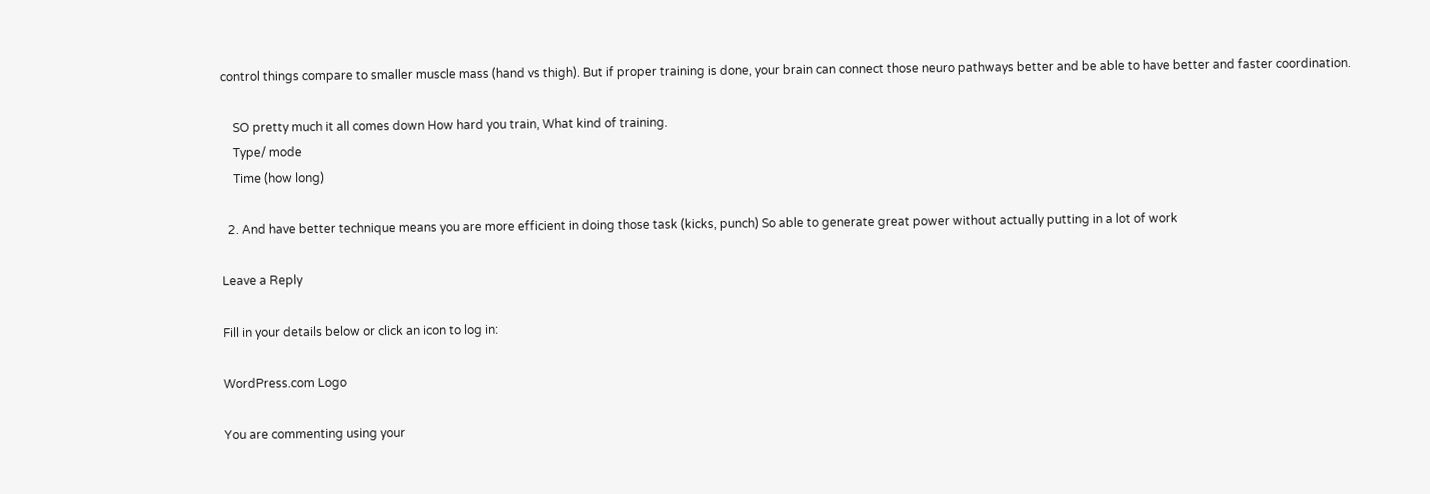control things compare to smaller muscle mass (hand vs thigh). But if proper training is done, your brain can connect those neuro pathways better and be able to have better and faster coordination.

    SO pretty much it all comes down How hard you train, What kind of training.
    Type/ mode
    Time (how long)

  2. And have better technique means you are more efficient in doing those task (kicks, punch) So able to generate great power without actually putting in a lot of work

Leave a Reply

Fill in your details below or click an icon to log in:

WordPress.com Logo

You are commenting using your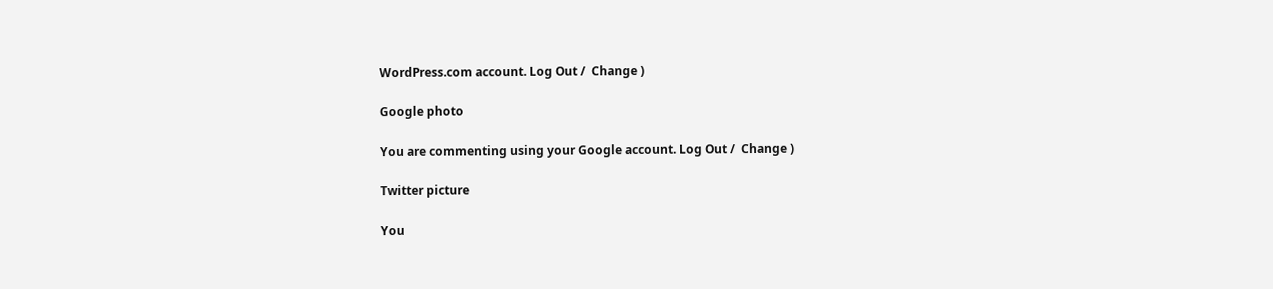WordPress.com account. Log Out /  Change )

Google photo

You are commenting using your Google account. Log Out /  Change )

Twitter picture

You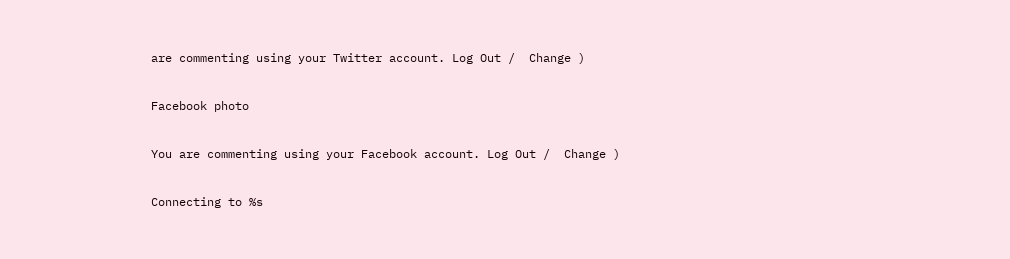are commenting using your Twitter account. Log Out /  Change )

Facebook photo

You are commenting using your Facebook account. Log Out /  Change )

Connecting to %s